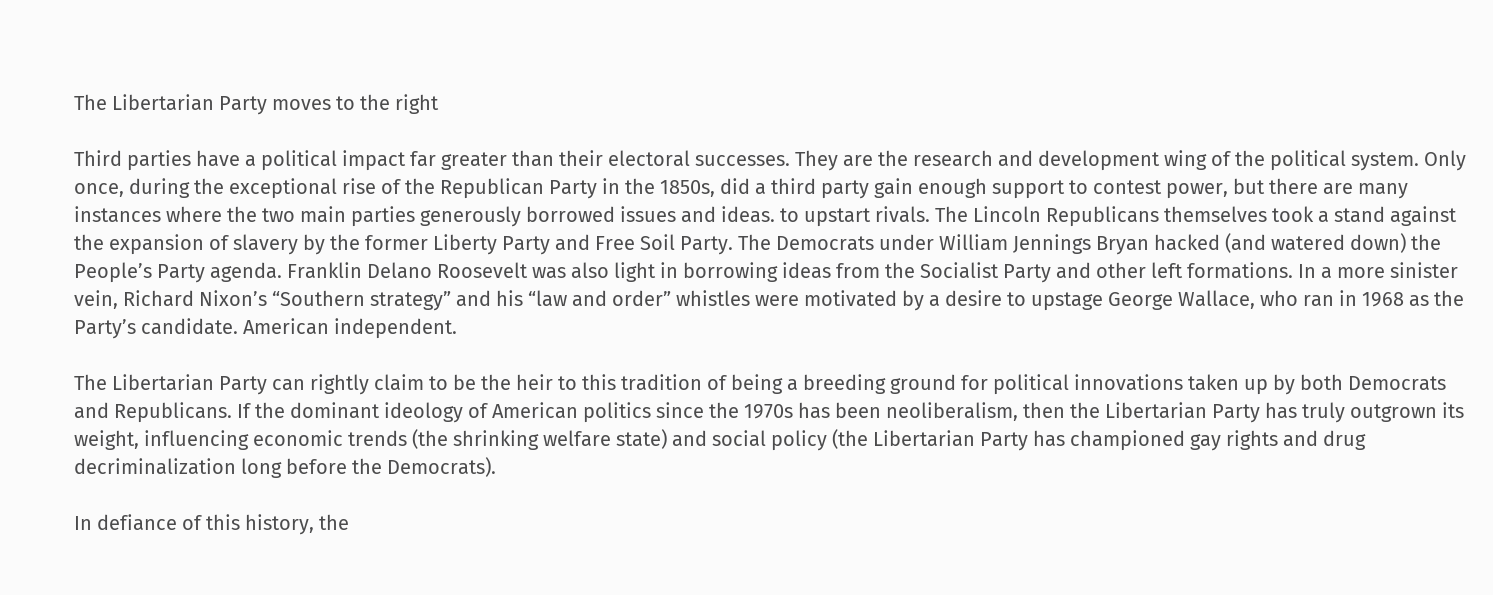The Libertarian Party moves to the right

Third parties have a political impact far greater than their electoral successes. They are the research and development wing of the political system. Only once, during the exceptional rise of the Republican Party in the 1850s, did a third party gain enough support to contest power, but there are many instances where the two main parties generously borrowed issues and ideas. to upstart rivals. The Lincoln Republicans themselves took a stand against the expansion of slavery by the former Liberty Party and Free Soil Party. The Democrats under William Jennings Bryan hacked (and watered down) the People’s Party agenda. Franklin Delano Roosevelt was also light in borrowing ideas from the Socialist Party and other left formations. In a more sinister vein, Richard Nixon’s “Southern strategy” and his “law and order” whistles were motivated by a desire to upstage George Wallace, who ran in 1968 as the Party’s candidate. American independent.

The Libertarian Party can rightly claim to be the heir to this tradition of being a breeding ground for political innovations taken up by both Democrats and Republicans. If the dominant ideology of American politics since the 1970s has been neoliberalism, then the Libertarian Party has truly outgrown its weight, influencing economic trends (the shrinking welfare state) and social policy (the Libertarian Party has championed gay rights and drug decriminalization long before the Democrats).

In defiance of this history, the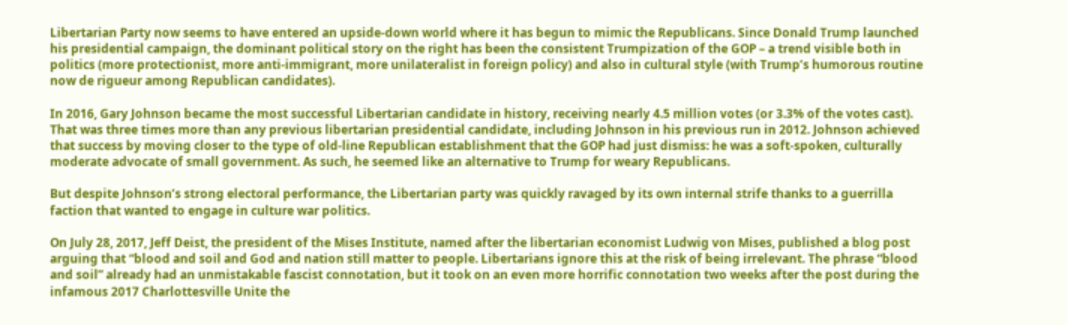Libertarian Party now seems to have entered an upside-down world where it has begun to mimic the Republicans. Since Donald Trump launched his presidential campaign, the dominant political story on the right has been the consistent Trumpization of the GOP – a trend visible both in politics (more protectionist, more anti-immigrant, more unilateralist in foreign policy) and also in cultural style (with Trump’s humorous routine now de rigueur among Republican candidates).

In 2016, Gary Johnson became the most successful Libertarian candidate in history, receiving nearly 4.5 million votes (or 3.3% of the votes cast). That was three times more than any previous libertarian presidential candidate, including Johnson in his previous run in 2012. Johnson achieved that success by moving closer to the type of old-line Republican establishment that the GOP had just dismiss: he was a soft-spoken, culturally moderate advocate of small government. As such, he seemed like an alternative to Trump for weary Republicans.

But despite Johnson’s strong electoral performance, the Libertarian party was quickly ravaged by its own internal strife thanks to a guerrilla faction that wanted to engage in culture war politics.

On July 28, 2017, Jeff Deist, the president of the Mises Institute, named after the libertarian economist Ludwig von Mises, published a blog post arguing that “blood and soil and God and nation still matter to people. Libertarians ignore this at the risk of being irrelevant. The phrase “blood and soil” already had an unmistakable fascist connotation, but it took on an even more horrific connotation two weeks after the post during the infamous 2017 Charlottesville Unite the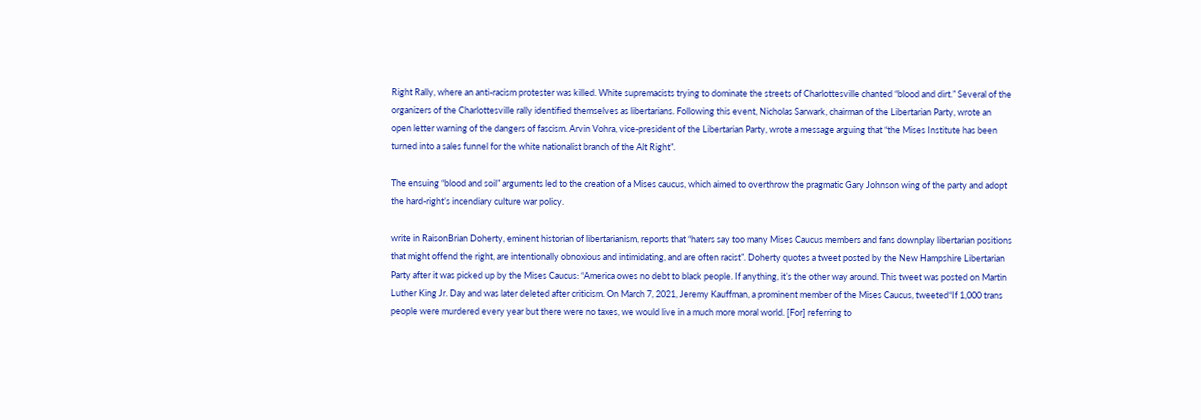Right Rally, where an anti-racism protester was killed. White supremacists trying to dominate the streets of Charlottesville chanted “blood and dirt.” Several of the organizers of the Charlottesville rally identified themselves as libertarians. Following this event, Nicholas Sarwark, chairman of the Libertarian Party, wrote an open letter warning of the dangers of fascism. Arvin Vohra, vice-president of the Libertarian Party, wrote a message arguing that “the Mises Institute has been turned into a sales funnel for the white nationalist branch of the Alt Right”.

The ensuing “blood and soil” arguments led to the creation of a Mises caucus, which aimed to overthrow the pragmatic Gary Johnson wing of the party and adopt the hard-right’s incendiary culture war policy.

write in RaisonBrian Doherty, eminent historian of libertarianism, reports that “haters say too many Mises Caucus members and fans downplay libertarian positions that might offend the right, are intentionally obnoxious and intimidating, and are often racist”. Doherty quotes a tweet posted by the New Hampshire Libertarian Party after it was picked up by the Mises Caucus: “America owes no debt to black people. If anything, it’s the other way around. This tweet was posted on Martin Luther King Jr. Day and was later deleted after criticism. On March 7, 2021, Jeremy Kauffman, a prominent member of the Mises Caucus, tweeted“If 1,000 trans people were murdered every year but there were no taxes, we would live in a much more moral world. [For] referring to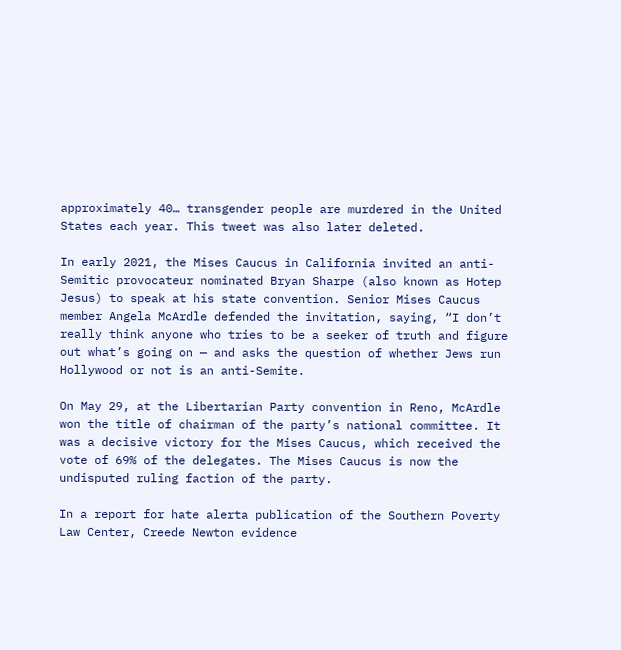approximately 40… transgender people are murdered in the United States each year. This tweet was also later deleted.

In early 2021, the Mises Caucus in California invited an anti-Semitic provocateur nominated Bryan Sharpe (also known as Hotep Jesus) to speak at his state convention. Senior Mises Caucus member Angela McArdle defended the invitation, saying, “I don’t really think anyone who tries to be a seeker of truth and figure out what’s going on — and asks the question of whether Jews run Hollywood or not is an anti-Semite.

On May 29, at the Libertarian Party convention in Reno, McArdle won the title of chairman of the party’s national committee. It was a decisive victory for the Mises Caucus, which received the vote of 69% of the delegates. The Mises Caucus is now the undisputed ruling faction of the party.

In a report for hate alerta publication of the Southern Poverty Law Center, Creede Newton evidence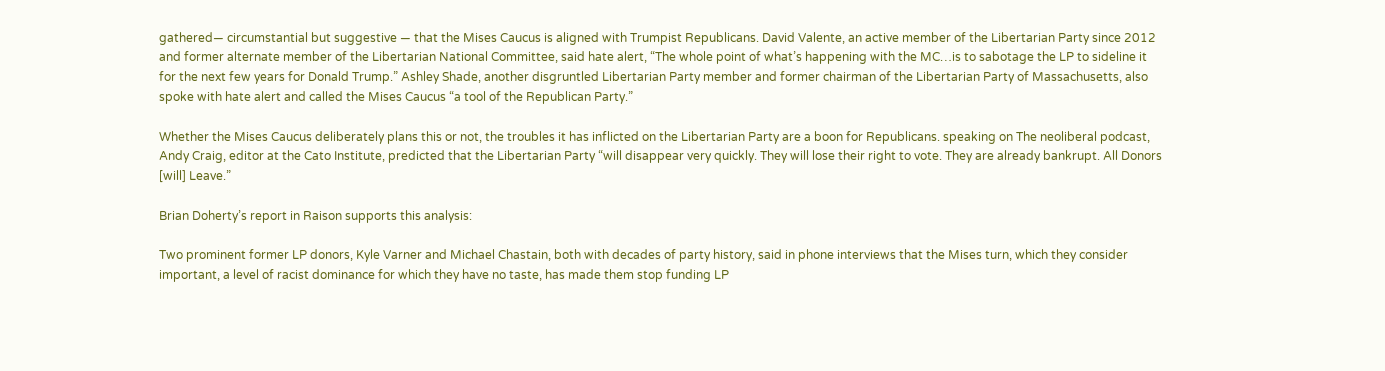gathered— circumstantial but suggestive — that the Mises Caucus is aligned with Trumpist Republicans. David Valente, an active member of the Libertarian Party since 2012 and former alternate member of the Libertarian National Committee, said hate alert, “The whole point of what’s happening with the MC…is to sabotage the LP to sideline it for the next few years for Donald Trump.” Ashley Shade, another disgruntled Libertarian Party member and former chairman of the Libertarian Party of Massachusetts, also spoke with hate alert and called the Mises Caucus “a tool of the Republican Party.”

Whether the Mises Caucus deliberately plans this or not, the troubles it has inflicted on the Libertarian Party are a boon for Republicans. speaking on The neoliberal podcast, Andy Craig, editor at the Cato Institute, predicted that the Libertarian Party “will disappear very quickly. They will lose their right to vote. They are already bankrupt. All Donors [will] Leave.”

Brian Doherty’s report in Raison supports this analysis:

Two prominent former LP donors, Kyle Varner and Michael Chastain, both with decades of party history, said in phone interviews that the Mises turn, which they consider important, a level of racist dominance for which they have no taste, has made them stop funding LP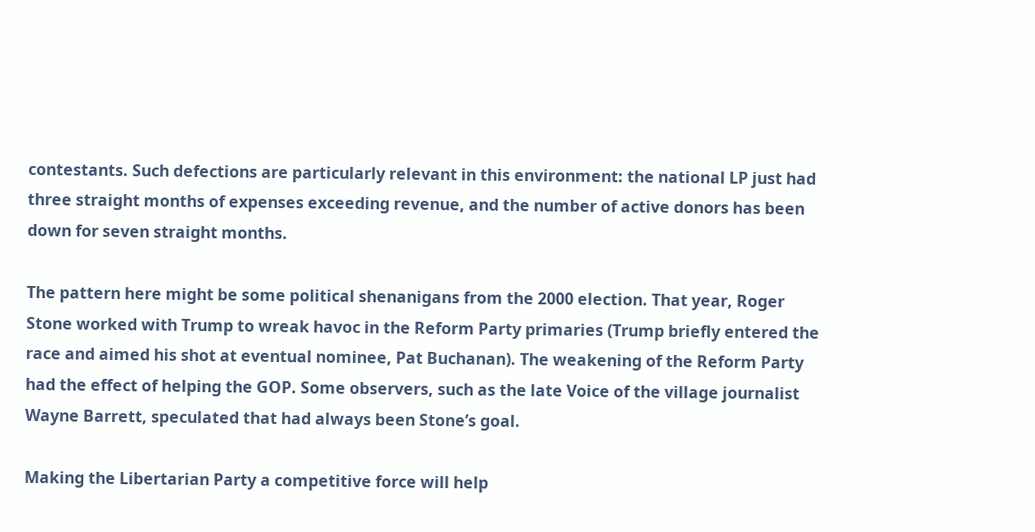contestants. Such defections are particularly relevant in this environment: the national LP just had three straight months of expenses exceeding revenue, and the number of active donors has been down for seven straight months.

The pattern here might be some political shenanigans from the 2000 election. That year, Roger Stone worked with Trump to wreak havoc in the Reform Party primaries (Trump briefly entered the race and aimed his shot at eventual nominee, Pat Buchanan). The weakening of the Reform Party had the effect of helping the GOP. Some observers, such as the late Voice of the village journalist Wayne Barrett, speculated that had always been Stone’s goal.

Making the Libertarian Party a competitive force will help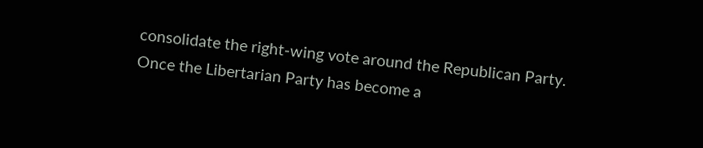consolidate the right-wing vote around the Republican Party. Once the Libertarian Party has become a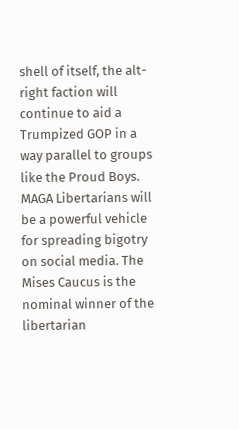shell of itself, the alt-right faction will continue to aid a Trumpized GOP in a way parallel to groups like the Proud Boys. MAGA Libertarians will be a powerful vehicle for spreading bigotry on social media. The Mises Caucus is the nominal winner of the libertarian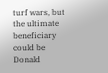turf wars, but the ultimate beneficiary could be Donald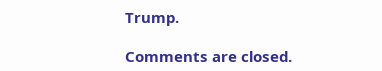Trump.

Comments are closed.